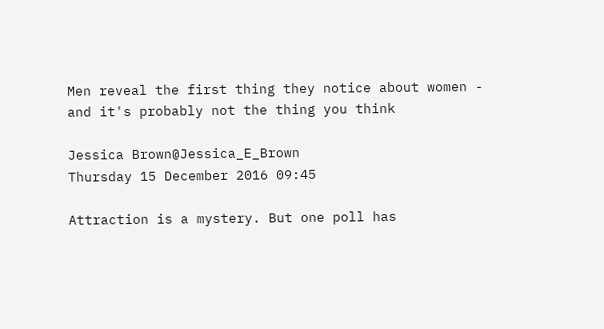Men reveal the first thing they notice about women - and it's probably not the thing you think

Jessica Brown@Jessica_E_Brown
Thursday 15 December 2016 09:45

Attraction is a mystery. But one poll has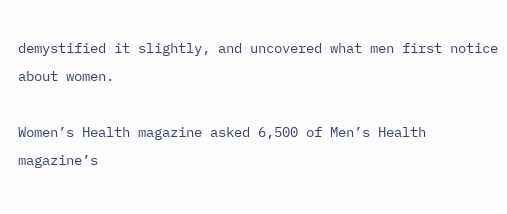demystified it slightly, and uncovered what men first notice about women.

Women’s Health magazine asked 6,500 of Men’s Health magazine’s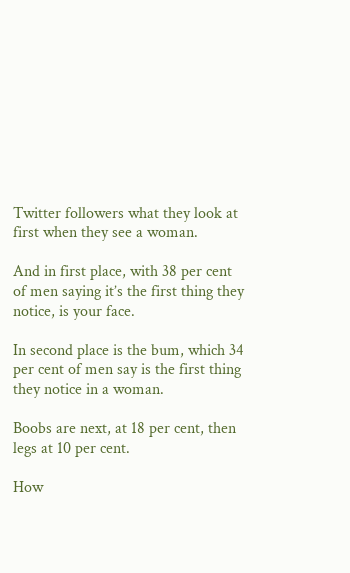Twitter followers what they look at first when they see a woman.

And in first place, with 38 per cent of men saying it’s the first thing they notice, is your face.

In second place is the bum, which 34 per cent of men say is the first thing they notice in a woman.

Boobs are next, at 18 per cent, then legs at 10 per cent.

How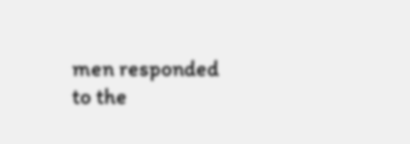men responded to the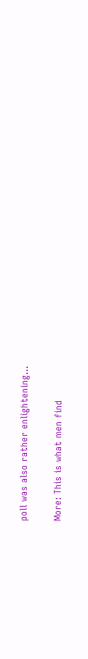poll was also rather enlightening...

More: This is what men find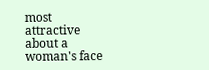most attractive about a woman's face